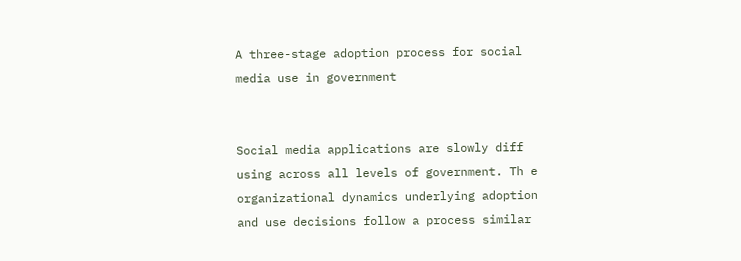A three-stage adoption process for social media use in government


Social media applications are slowly diff using across all levels of government. Th e organizational dynamics underlying adoption and use decisions follow a process similar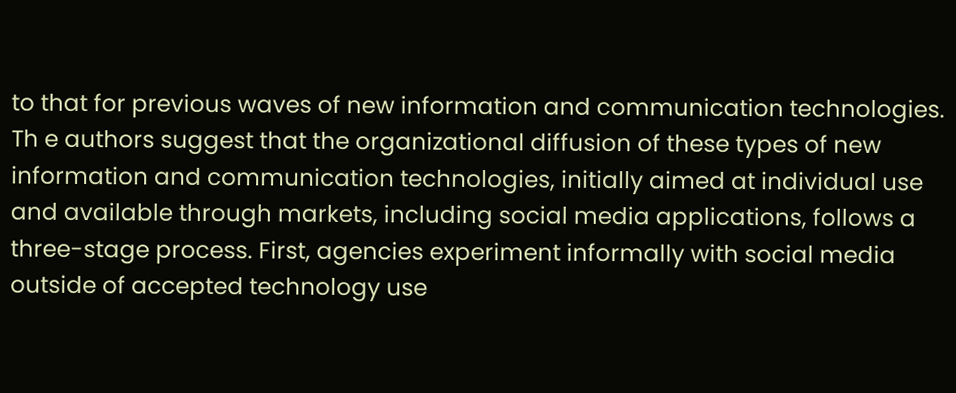to that for previous waves of new information and communication technologies. Th e authors suggest that the organizational diffusion of these types of new information and communication technologies, initially aimed at individual use and available through markets, including social media applications, follows a three-stage process. First, agencies experiment informally with social media outside of accepted technology use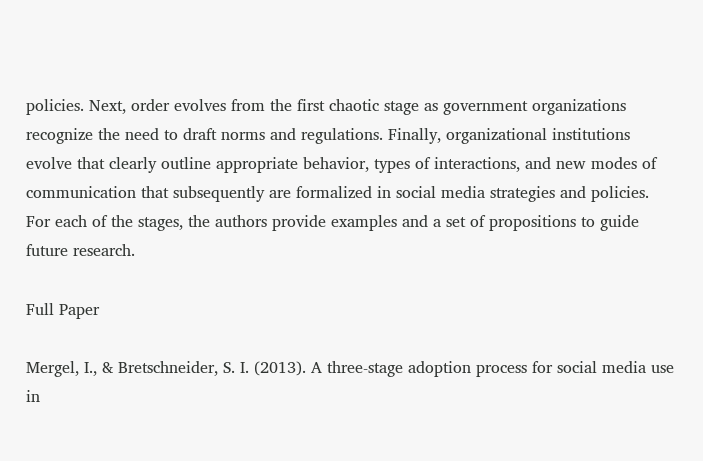policies. Next, order evolves from the first chaotic stage as government organizations recognize the need to draft norms and regulations. Finally, organizational institutions evolve that clearly outline appropriate behavior, types of interactions, and new modes of communication that subsequently are formalized in social media strategies and policies. For each of the stages, the authors provide examples and a set of propositions to guide future research.

Full Paper

Mergel, I., & Bretschneider, S. I. (2013). A three-stage adoption process for social media use in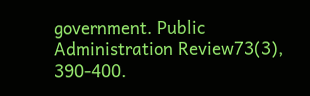government. Public Administration Review73(3), 390-400.